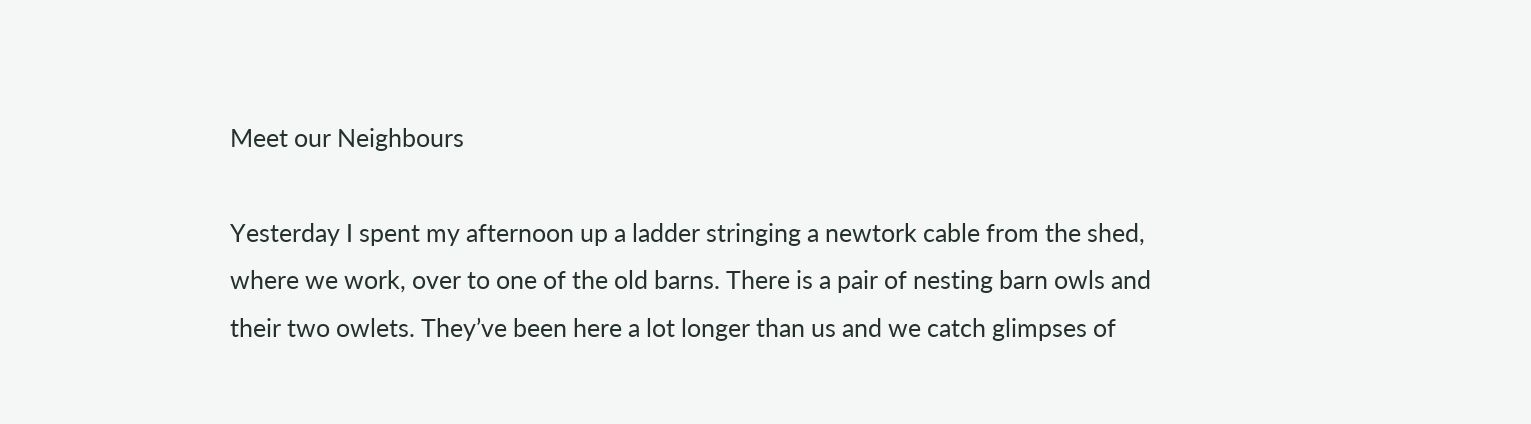Meet our Neighbours

Yesterday I spent my afternoon up a ladder stringing a newtork cable from the shed, where we work, over to one of the old barns. There is a pair of nesting barn owls and their two owlets. They’ve been here a lot longer than us and we catch glimpses of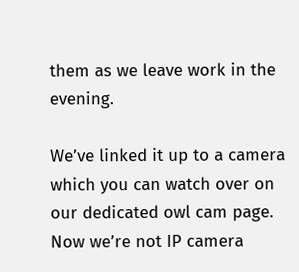them as we leave work in the evening.

We’ve linked it up to a camera which you can watch over on our dedicated owl cam page. Now we’re not IP camera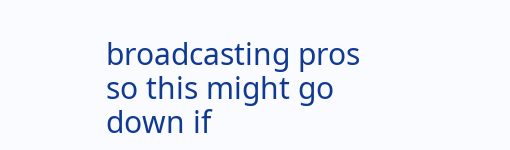broadcasting pros so this might go down if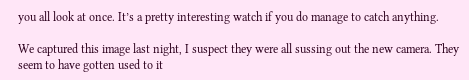you all look at once. It’s a pretty interesting watch if you do manage to catch anything.

We captured this image last night, I suspect they were all sussing out the new camera. They seem to have gotten used to it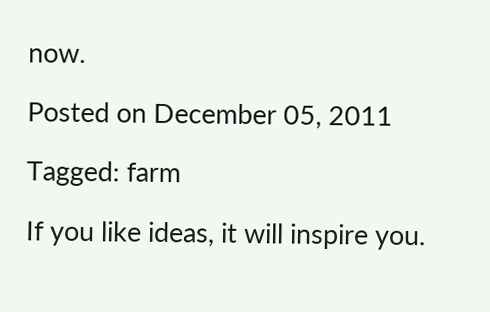now.

Posted on December 05, 2011

Tagged: farm

If you like ideas, it will inspire you.